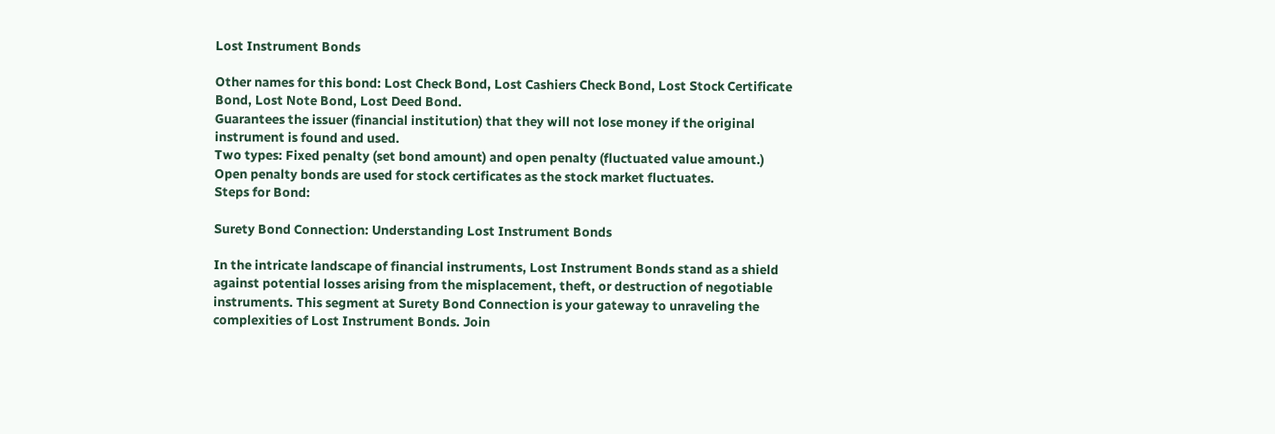Lost Instrument Bonds

Other names for this bond: Lost Check Bond, Lost Cashiers Check Bond, Lost Stock Certificate Bond, Lost Note Bond, Lost Deed Bond.
Guarantees the issuer (financial institution) that they will not lose money if the original instrument is found and used.
Two types: Fixed penalty (set bond amount) and open penalty (fluctuated value amount.)
Open penalty bonds are used for stock certificates as the stock market fluctuates.
Steps for Bond:

Surety Bond Connection: Understanding Lost Instrument Bonds

In the intricate landscape of financial instruments, Lost Instrument Bonds stand as a shield against potential losses arising from the misplacement, theft, or destruction of negotiable instruments. This segment at Surety Bond Connection is your gateway to unraveling the complexities of Lost Instrument Bonds. Join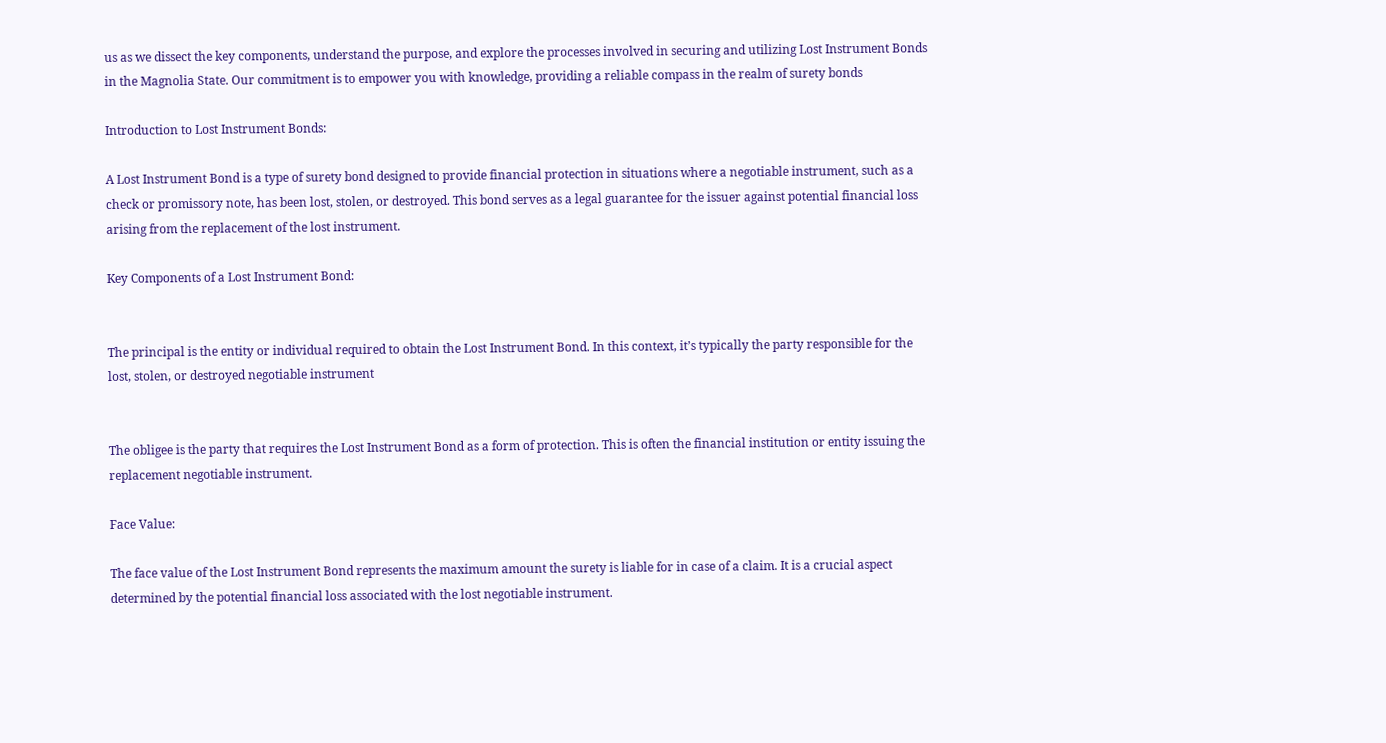us as we dissect the key components, understand the purpose, and explore the processes involved in securing and utilizing Lost Instrument Bonds in the Magnolia State. Our commitment is to empower you with knowledge, providing a reliable compass in the realm of surety bonds

Introduction to Lost Instrument Bonds:

A Lost Instrument Bond is a type of surety bond designed to provide financial protection in situations where a negotiable instrument, such as a check or promissory note, has been lost, stolen, or destroyed. This bond serves as a legal guarantee for the issuer against potential financial loss arising from the replacement of the lost instrument.

Key Components of a Lost Instrument Bond:


The principal is the entity or individual required to obtain the Lost Instrument Bond. In this context, it’s typically the party responsible for the lost, stolen, or destroyed negotiable instrument


The obligee is the party that requires the Lost Instrument Bond as a form of protection. This is often the financial institution or entity issuing the replacement negotiable instrument.

Face Value:

The face value of the Lost Instrument Bond represents the maximum amount the surety is liable for in case of a claim. It is a crucial aspect determined by the potential financial loss associated with the lost negotiable instrument.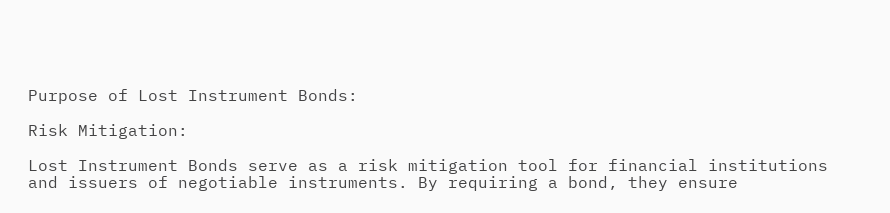Purpose of Lost Instrument Bonds:

Risk Mitigation:

Lost Instrument Bonds serve as a risk mitigation tool for financial institutions and issuers of negotiable instruments. By requiring a bond, they ensure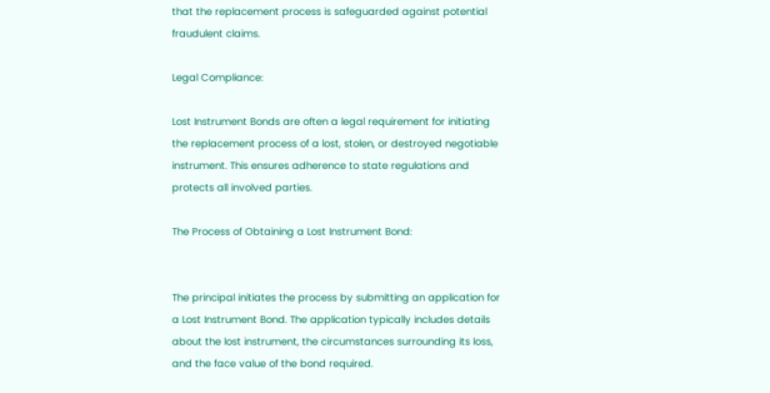that the replacement process is safeguarded against potential fraudulent claims.

Legal Compliance:

Lost Instrument Bonds are often a legal requirement for initiating the replacement process of a lost, stolen, or destroyed negotiable instrument. This ensures adherence to state regulations and protects all involved parties.

The Process of Obtaining a Lost Instrument Bond:


The principal initiates the process by submitting an application for a Lost Instrument Bond. The application typically includes details about the lost instrument, the circumstances surrounding its loss, and the face value of the bond required.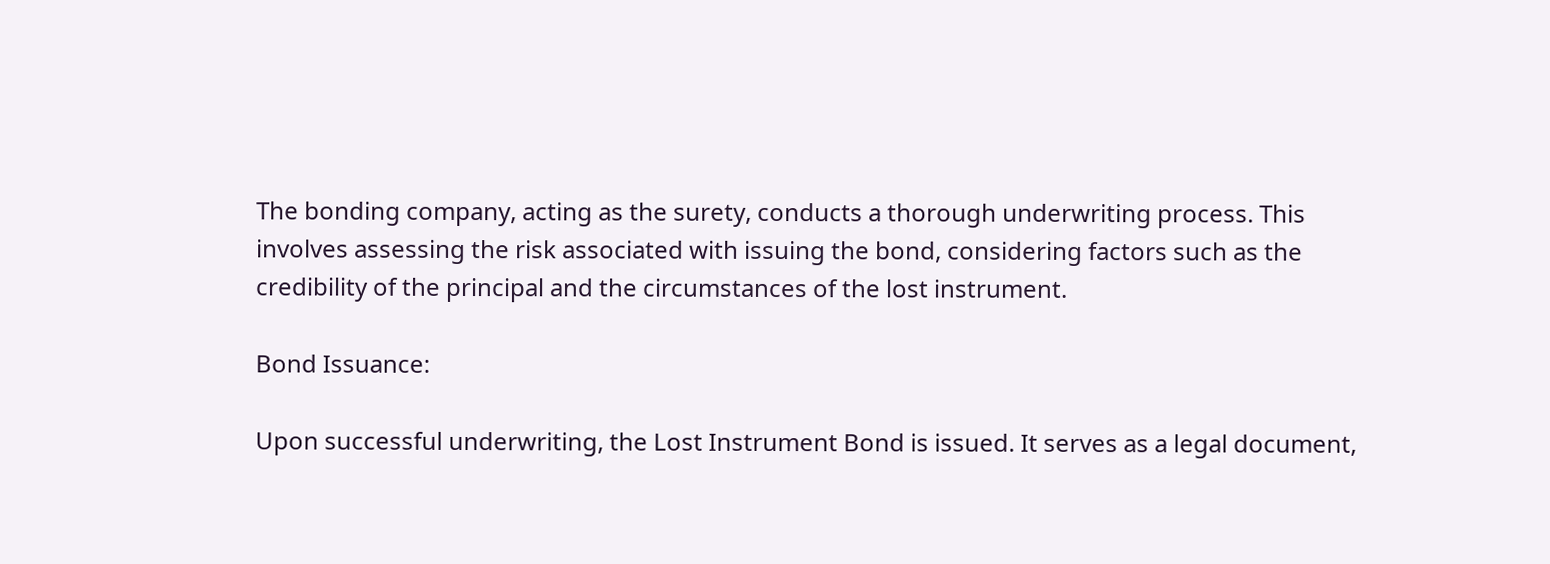The bonding company, acting as the surety, conducts a thorough underwriting process. This involves assessing the risk associated with issuing the bond, considering factors such as the credibility of the principal and the circumstances of the lost instrument.

Bond Issuance:

Upon successful underwriting, the Lost Instrument Bond is issued. It serves as a legal document,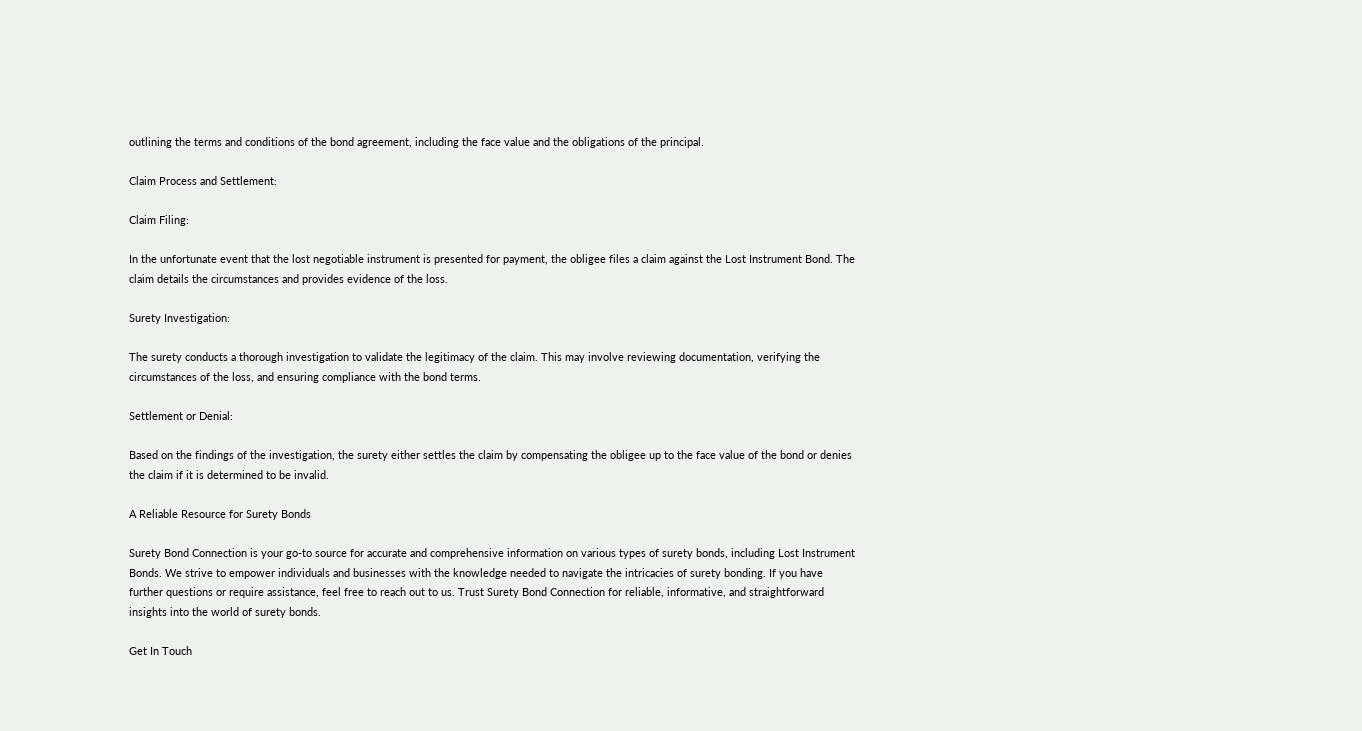outlining the terms and conditions of the bond agreement, including the face value and the obligations of the principal.

Claim Process and Settlement:

Claim Filing:

In the unfortunate event that the lost negotiable instrument is presented for payment, the obligee files a claim against the Lost Instrument Bond. The claim details the circumstances and provides evidence of the loss.

Surety Investigation:

The surety conducts a thorough investigation to validate the legitimacy of the claim. This may involve reviewing documentation, verifying the circumstances of the loss, and ensuring compliance with the bond terms.

Settlement or Denial:

Based on the findings of the investigation, the surety either settles the claim by compensating the obligee up to the face value of the bond or denies the claim if it is determined to be invalid.

A Reliable Resource for Surety Bonds

Surety Bond Connection is your go-to source for accurate and comprehensive information on various types of surety bonds, including Lost Instrument Bonds. We strive to empower individuals and businesses with the knowledge needed to navigate the intricacies of surety bonding. If you have further questions or require assistance, feel free to reach out to us. Trust Surety Bond Connection for reliable, informative, and straightforward insights into the world of surety bonds.

Get In Touch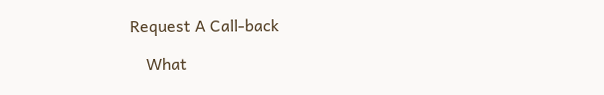Request A Call-back

    What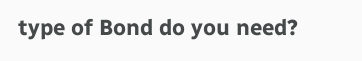type of Bond do you need?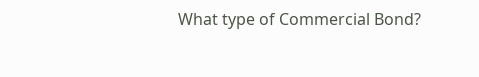What type of Commercial Bond?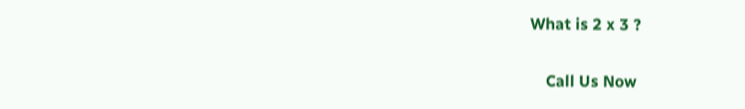What is 2 x 3 ?

    Call Us Now